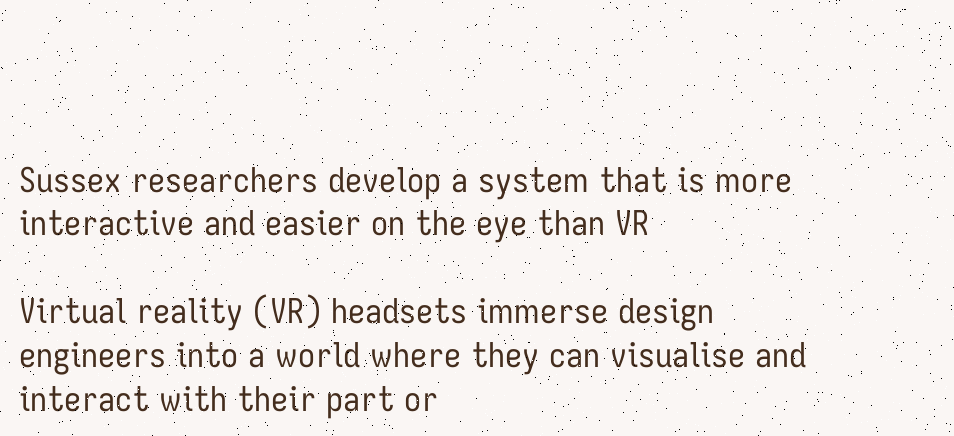Sussex researchers develop a system that is more interactive and easier on the eye than VR

Virtual reality (VR) headsets immerse design engineers into a world where they can visualise and interact with their part or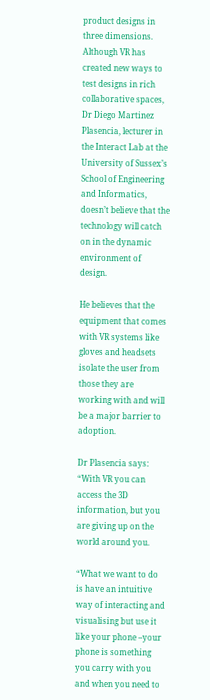product designs in three dimensions. Although VR has created new ways to test designs in rich collaborative spaces, Dr Diego Martinez Plasencia, lecturer in the Interact Lab at the University of Sussex’s School of Engineering and Informatics, doesn’t believe that the technology will catch on in the dynamic environment of design.

He believes that the equipment that comes with VR systems like gloves and headsets isolate the user from those they are working with and will be a major barrier to adoption.

Dr Plasencia says: “With VR you can access the 3D information, but you are giving up on the world around you.

“What we want to do is have an intuitive way of interacting and visualising but use it like your phone –your phone is something you carry with you and when you need to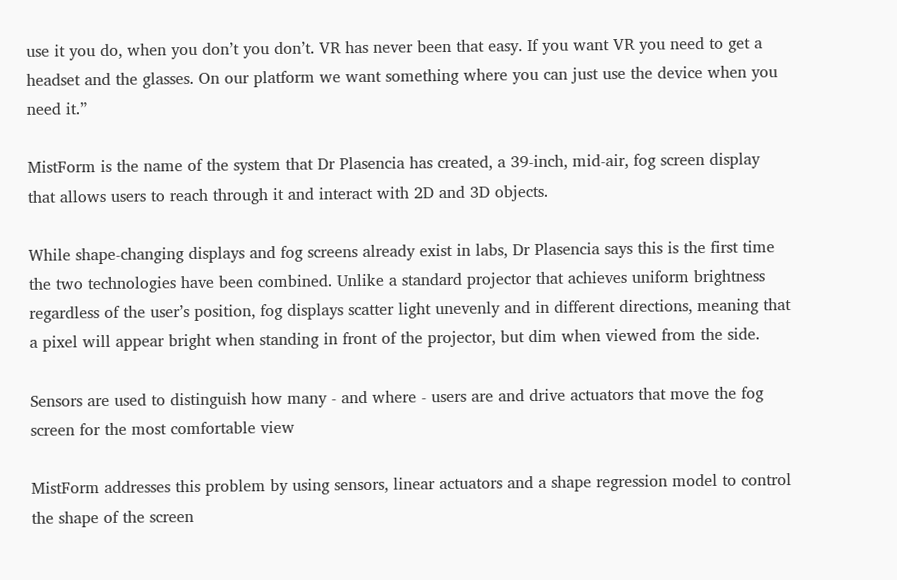use it you do, when you don’t you don’t. VR has never been that easy. If you want VR you need to get a headset and the glasses. On our platform we want something where you can just use the device when you need it.”

MistForm is the name of the system that Dr Plasencia has created, a 39-inch, mid-air, fog screen display that allows users to reach through it and interact with 2D and 3D objects.

While shape-changing displays and fog screens already exist in labs, Dr Plasencia says this is the first time the two technologies have been combined. Unlike a standard projector that achieves uniform brightness regardless of the user’s position, fog displays scatter light unevenly and in different directions, meaning that a pixel will appear bright when standing in front of the projector, but dim when viewed from the side.

Sensors are used to distinguish how many - and where - users are and drive actuators that move the fog screen for the most comfortable view

MistForm addresses this problem by using sensors, linear actuators and a shape regression model to control the shape of the screen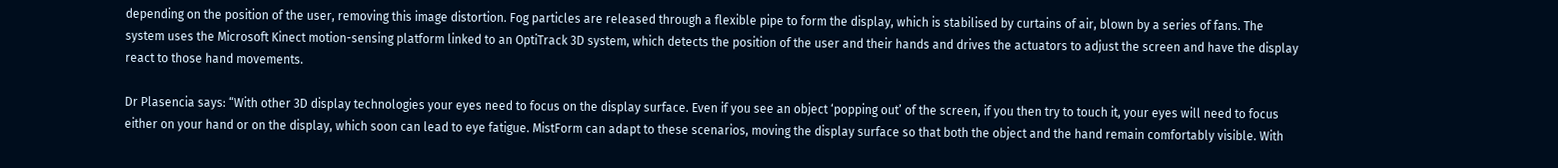depending on the position of the user, removing this image distortion. Fog particles are released through a flexible pipe to form the display, which is stabilised by curtains of air, blown by a series of fans. The system uses the Microsoft Kinect motion-sensing platform linked to an OptiTrack 3D system, which detects the position of the user and their hands and drives the actuators to adjust the screen and have the display react to those hand movements.

Dr Plasencia says: “With other 3D display technologies your eyes need to focus on the display surface. Even if you see an object ‘popping out’ of the screen, if you then try to touch it, your eyes will need to focus either on your hand or on the display, which soon can lead to eye fatigue. MistForm can adapt to these scenarios, moving the display surface so that both the object and the hand remain comfortably visible. With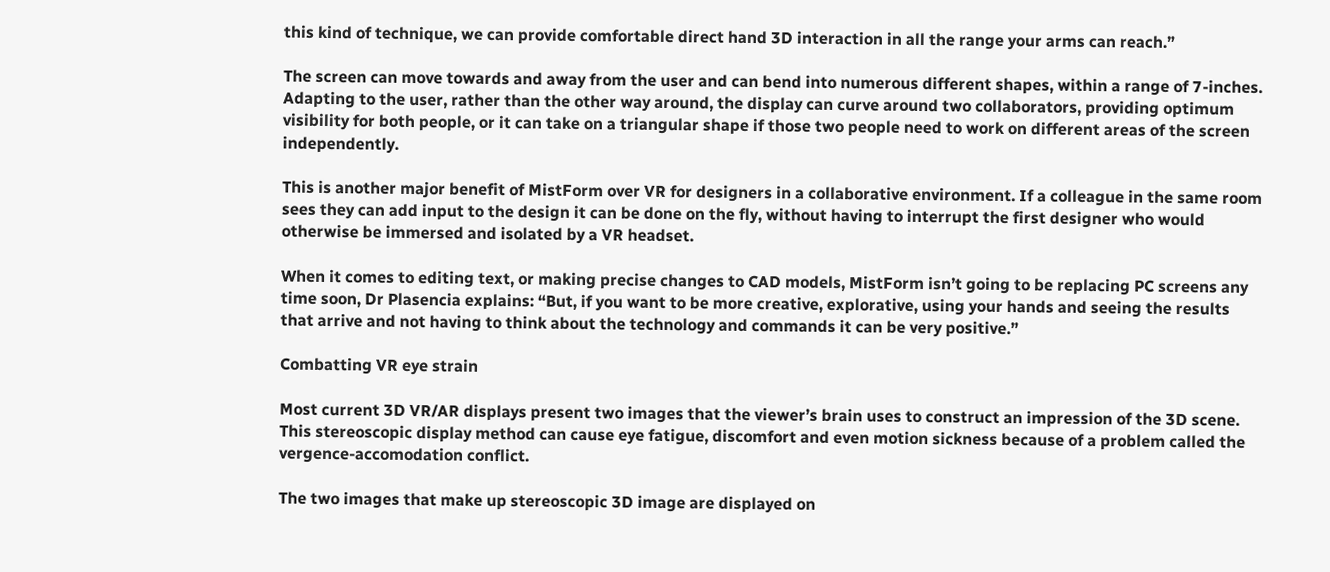this kind of technique, we can provide comfortable direct hand 3D interaction in all the range your arms can reach.”

The screen can move towards and away from the user and can bend into numerous different shapes, within a range of 7-inches. Adapting to the user, rather than the other way around, the display can curve around two collaborators, providing optimum visibility for both people, or it can take on a triangular shape if those two people need to work on different areas of the screen independently.

This is another major benefit of MistForm over VR for designers in a collaborative environment. If a colleague in the same room sees they can add input to the design it can be done on the fly, without having to interrupt the first designer who would otherwise be immersed and isolated by a VR headset.

When it comes to editing text, or making precise changes to CAD models, MistForm isn’t going to be replacing PC screens any time soon, Dr Plasencia explains: “But, if you want to be more creative, explorative, using your hands and seeing the results that arrive and not having to think about the technology and commands it can be very positive.”

Combatting VR eye strain

Most current 3D VR/AR displays present two images that the viewer’s brain uses to construct an impression of the 3D scene. This stereoscopic display method can cause eye fatigue, discomfort and even motion sickness because of a problem called the vergence-accomodation conflict.

The two images that make up stereoscopic 3D image are displayed on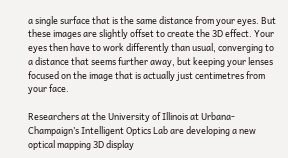a single surface that is the same distance from your eyes. But these images are slightly offset to create the 3D effect. Your eyes then have to work differently than usual, converging to a distance that seems further away, but keeping your lenses focused on the image that is actually just centimetres from your face.

Researchers at the University of Illinois at Urbana-Champaign’s Intelligent Optics Lab are developing a new optical mapping 3D display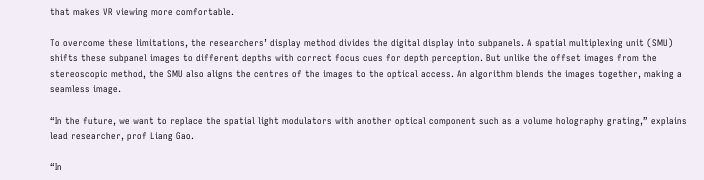that makes VR viewing more comfortable.

To overcome these limitations, the researchers’ display method divides the digital display into subpanels. A spatial multiplexing unit (SMU) shifts these subpanel images to different depths with correct focus cues for depth perception. But unlike the offset images from the stereoscopic method, the SMU also aligns the centres of the images to the optical access. An algorithm blends the images together, making a seamless image.

“In the future, we want to replace the spatial light modulators with another optical component such as a volume holography grating,” explains lead researcher, prof Liang Gao.

“In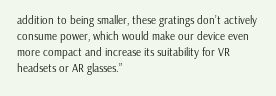addition to being smaller, these gratings don’t actively consume power, which would make our device even more compact and increase its suitability for VR headsets or AR glasses.”